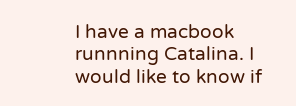I have a macbook runnning Catalina. I would like to know if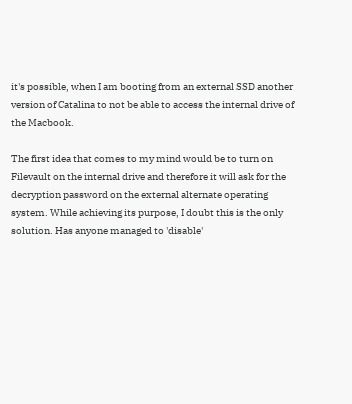it's possible, when I am booting from an external SSD another version of Catalina to not be able to access the internal drive of the Macbook.

The first idea that comes to my mind would be to turn on Filevault on the internal drive and therefore it will ask for the decryption password on the external alternate operating system. While achieving its purpose, I doubt this is the only solution. Has anyone managed to 'disable'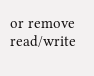or remove read/write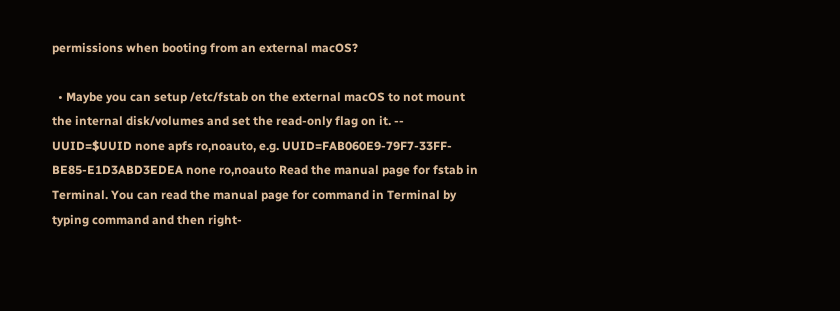permissions when booting from an external macOS?

  • Maybe you can setup /etc/fstab on the external macOS to not mount the internal disk/volumes and set the read-only flag on it. -- UUID=$UUID none apfs ro,noauto, e.g. UUID=FAB060E9-79F7-33FF-BE85-E1D3ABD3EDEA none ro,noauto Read the manual page for fstab in Terminal. You can read the manual page for command in Terminal by typing command and then right-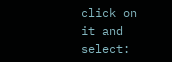click on it and select: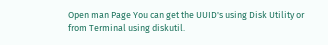Open man Page You can get the UUID's using Disk Utility or from Terminal using diskutil.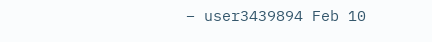– user3439894 Feb 10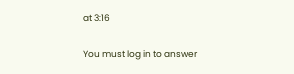at 3:16

You must log in to answer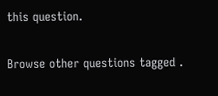this question.

Browse other questions tagged .